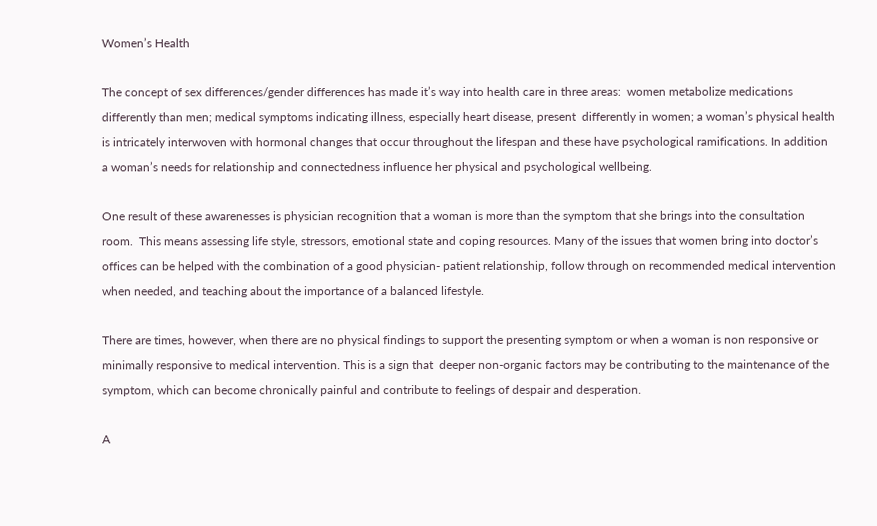Women’s Health

The concept of sex differences/gender differences has made it’s way into health care in three areas:  women metabolize medications differently than men; medical symptoms indicating illness, especially heart disease, present  differently in women; a woman’s physical health is intricately interwoven with hormonal changes that occur throughout the lifespan and these have psychological ramifications. In addition a woman’s needs for relationship and connectedness influence her physical and psychological wellbeing.

One result of these awarenesses is physician recognition that a woman is more than the symptom that she brings into the consultation room.  This means assessing life style, stressors, emotional state and coping resources. Many of the issues that women bring into doctor’s offices can be helped with the combination of a good physician- patient relationship, follow through on recommended medical intervention when needed, and teaching about the importance of a balanced lifestyle.

There are times, however, when there are no physical findings to support the presenting symptom or when a woman is non responsive or minimally responsive to medical intervention. This is a sign that  deeper non-organic factors may be contributing to the maintenance of the symptom, which can become chronically painful and contribute to feelings of despair and desperation.

A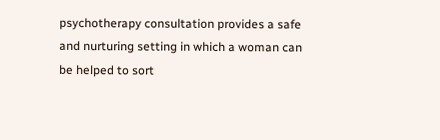psychotherapy consultation provides a safe and nurturing setting in which a woman can be helped to sort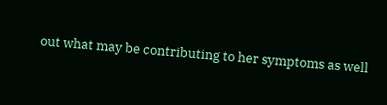out what may be contributing to her symptoms as well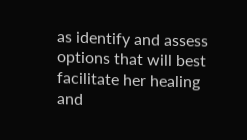as identify and assess options that will best facilitate her healing and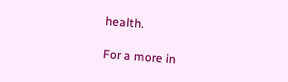health.

For a more in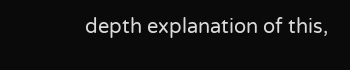depth explanation of this,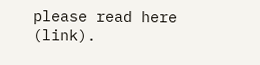please read here (link).